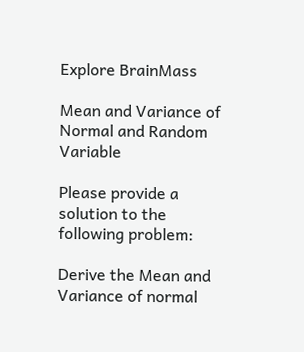Explore BrainMass

Mean and Variance of Normal and Random Variable

Please provide a solution to the following problem:

Derive the Mean and Variance of normal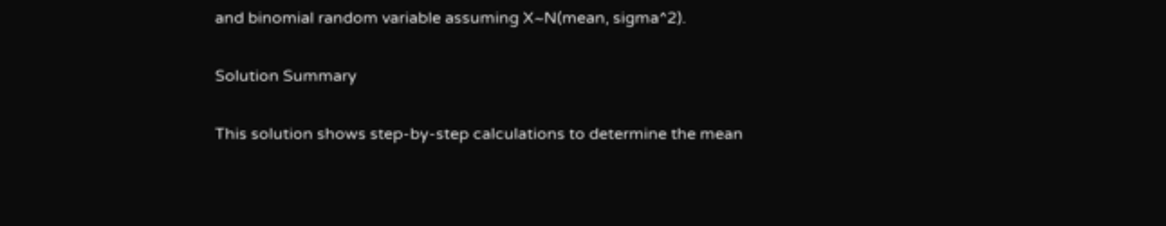and binomial random variable assuming X~N(mean, sigma^2).

Solution Summary

This solution shows step-by-step calculations to determine the mean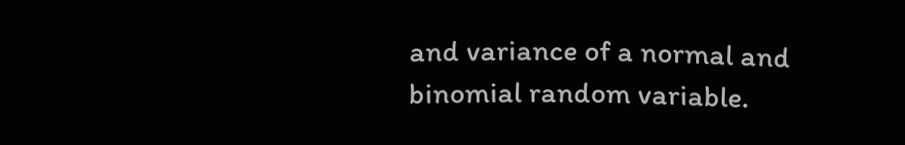and variance of a normal and binomial random variable.